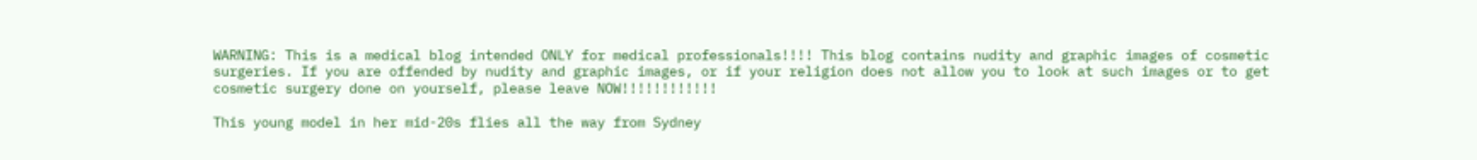WARNING: This is a medical blog intended ONLY for medical professionals!!!! This blog contains nudity and graphic images of cosmetic surgeries. If you are offended by nudity and graphic images, or if your religion does not allow you to look at such images or to get cosmetic surgery done on yourself, please leave NOW!!!!!!!!!!!!

This young model in her mid-20s flies all the way from Sydney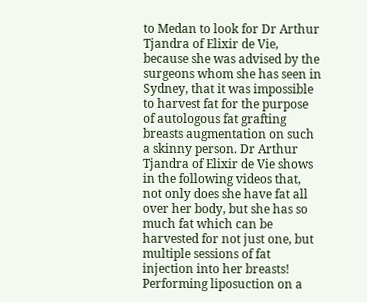to Medan to look for Dr Arthur Tjandra of Elixir de Vie, because she was advised by the surgeons whom she has seen in Sydney, that it was impossible to harvest fat for the purpose of autologous fat grafting breasts augmentation on such a skinny person. Dr Arthur Tjandra of Elixir de Vie shows in the following videos that, not only does she have fat all over her body, but she has so much fat which can be harvested for not just one, but multiple sessions of fat injection into her breasts! Performing liposuction on a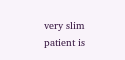very slim patient is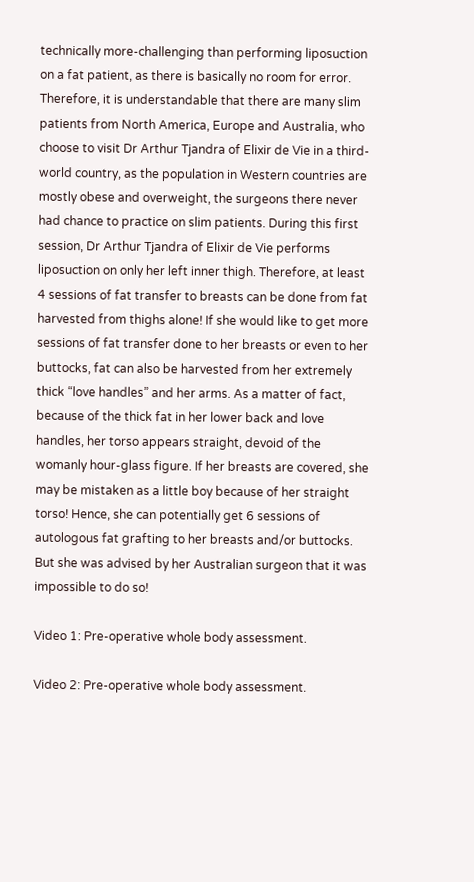technically more-challenging than performing liposuction on a fat patient, as there is basically no room for error. Therefore, it is understandable that there are many slim patients from North America, Europe and Australia, who choose to visit Dr Arthur Tjandra of Elixir de Vie in a third-world country, as the population in Western countries are mostly obese and overweight, the surgeons there never had chance to practice on slim patients. During this first session, Dr Arthur Tjandra of Elixir de Vie performs liposuction on only her left inner thigh. Therefore, at least 4 sessions of fat transfer to breasts can be done from fat harvested from thighs alone! If she would like to get more sessions of fat transfer done to her breasts or even to her buttocks, fat can also be harvested from her extremely thick “love handles” and her arms. As a matter of fact, because of the thick fat in her lower back and love handles, her torso appears straight, devoid of the womanly hour-glass figure. If her breasts are covered, she may be mistaken as a little boy because of her straight torso! Hence, she can potentially get 6 sessions of autologous fat grafting to her breasts and/or buttocks. But she was advised by her Australian surgeon that it was impossible to do so!

Video 1: Pre-operative whole body assessment.

Video 2: Pre-operative whole body assessment.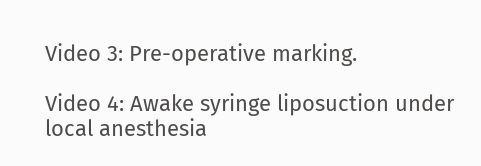Video 3: Pre-operative marking.

Video 4: Awake syringe liposuction under local anesthesia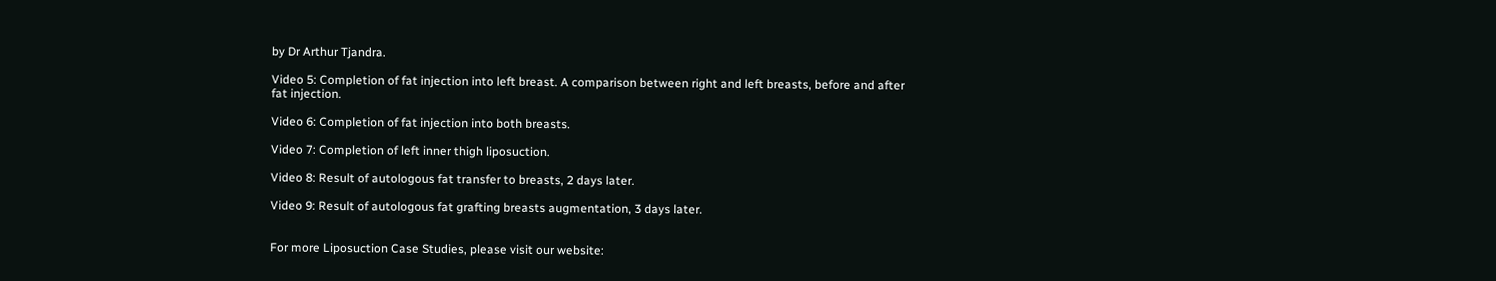by Dr Arthur Tjandra.

Video 5: Completion of fat injection into left breast. A comparison between right and left breasts, before and after fat injection.

Video 6: Completion of fat injection into both breasts.

Video 7: Completion of left inner thigh liposuction.

Video 8: Result of autologous fat transfer to breasts, 2 days later.

Video 9: Result of autologous fat grafting breasts augmentation, 3 days later.


For more Liposuction Case Studies, please visit our website: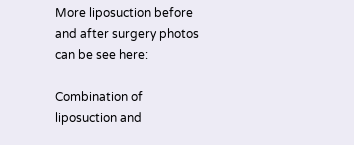More liposuction before and after surgery photos can be see here:

Combination of liposuction and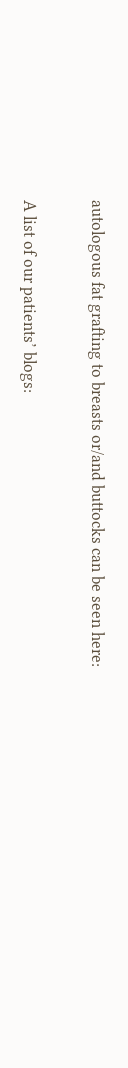autologous fat grafting to breasts or/and buttocks can be seen here:

A list of our patients’ blogs: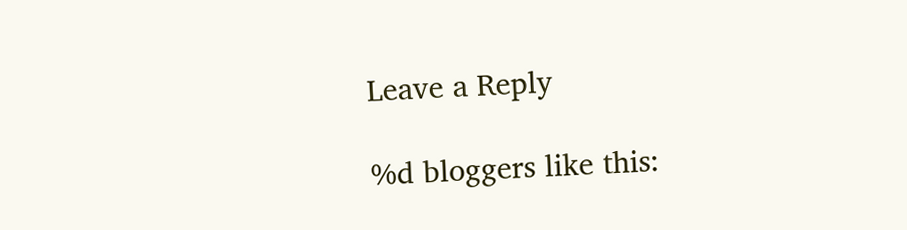Leave a Reply

%d bloggers like this: